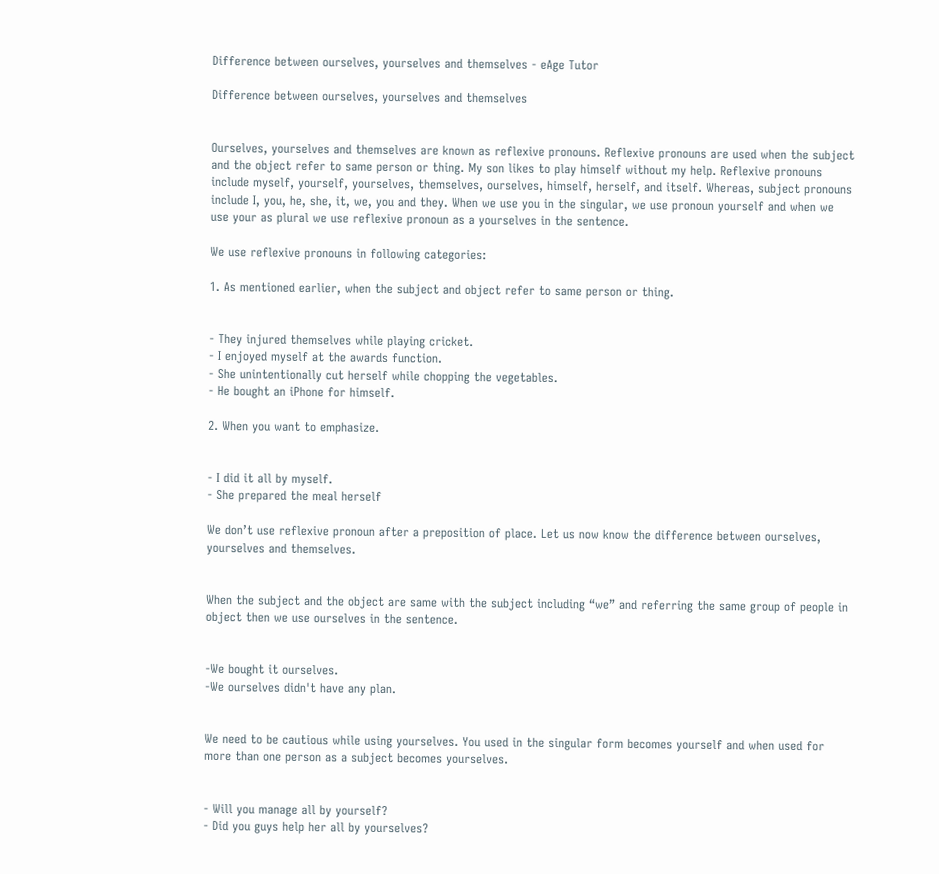Difference between ourselves, yourselves and themselves - eAge Tutor

Difference between ourselves, yourselves and themselves


Ourselves, yourselves and themselves are known as reflexive pronouns. Reflexive pronouns are used when the subject and the object refer to same person or thing. My son likes to play himself without my help. Reflexive pronouns include myself, yourself, yourselves, themselves, ourselves, himself, herself, and itself. Whereas, subject pronouns include I, you, he, she, it, we, you and they. When we use you in the singular, we use pronoun yourself and when we use your as plural we use reflexive pronoun as a yourselves in the sentence.

We use reflexive pronouns in following categories:

1. As mentioned earlier, when the subject and object refer to same person or thing.


- They injured themselves while playing cricket.
- I enjoyed myself at the awards function.
- She unintentionally cut herself while chopping the vegetables.
- He bought an iPhone for himself.

2. When you want to emphasize.


- I did it all by myself.
- She prepared the meal herself

We don’t use reflexive pronoun after a preposition of place. Let us now know the difference between ourselves, yourselves and themselves.


When the subject and the object are same with the subject including “we” and referring the same group of people in object then we use ourselves in the sentence.


-We bought it ourselves.
-We ourselves didn't have any plan.


We need to be cautious while using yourselves. You used in the singular form becomes yourself and when used for more than one person as a subject becomes yourselves.


- Will you manage all by yourself?
- Did you guys help her all by yourselves?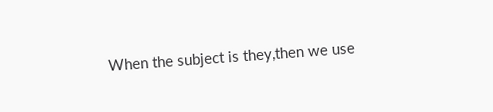When the subject is they,then we use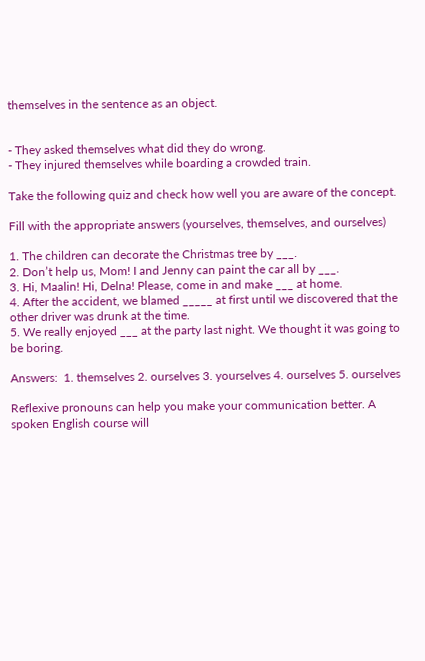themselves in the sentence as an object.


- They asked themselves what did they do wrong.
- They injured themselves while boarding a crowded train.

Take the following quiz and check how well you are aware of the concept.

Fill with the appropriate answers (yourselves, themselves, and ourselves)

1. The children can decorate the Christmas tree by ___.
2. Don’t help us, Mom! I and Jenny can paint the car all by ___.
3. Hi, Maalin! Hi, Delna! Please, come in and make ___ at home.
4. After the accident, we blamed _____ at first until we discovered that the other driver was drunk at the time.
5. We really enjoyed ___ at the party last night. We thought it was going to be boring.

Answers:  1. themselves 2. ourselves 3. yourselves 4. ourselves 5. ourselves

Reflexive pronouns can help you make your communication better. A spoken English course will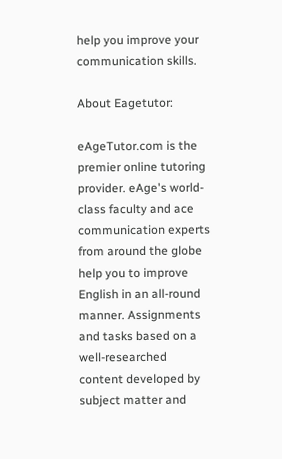help you improve your communication skills.

About Eagetutor:

eAgeTutor.com is the premier online tutoring provider. eAge's world-class faculty and ace communication experts from around the globe help you to improve English in an all-round manner. Assignments and tasks based on a well-researched content developed by subject matter and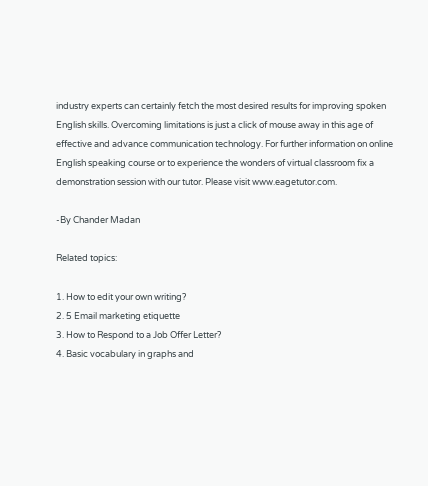industry experts can certainly fetch the most desired results for improving spoken English skills. Overcoming limitations is just a click of mouse away in this age of effective and advance communication technology. For further information on online English speaking course or to experience the wonders of virtual classroom fix a demonstration session with our tutor. Please visit www.eagetutor.com.

-By Chander Madan

Related topics:

1. How to edit your own writing?
2. 5 Email marketing etiquette
3. How to Respond to a Job Offer Letter?
4. Basic vocabulary in graphs and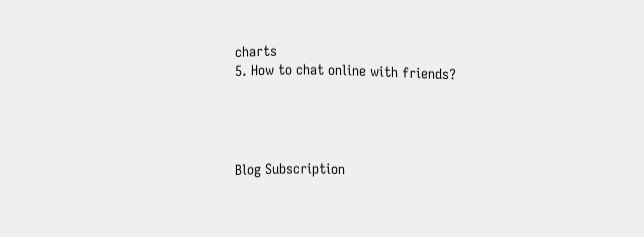charts
5. How to chat online with friends?




Blog Subscription